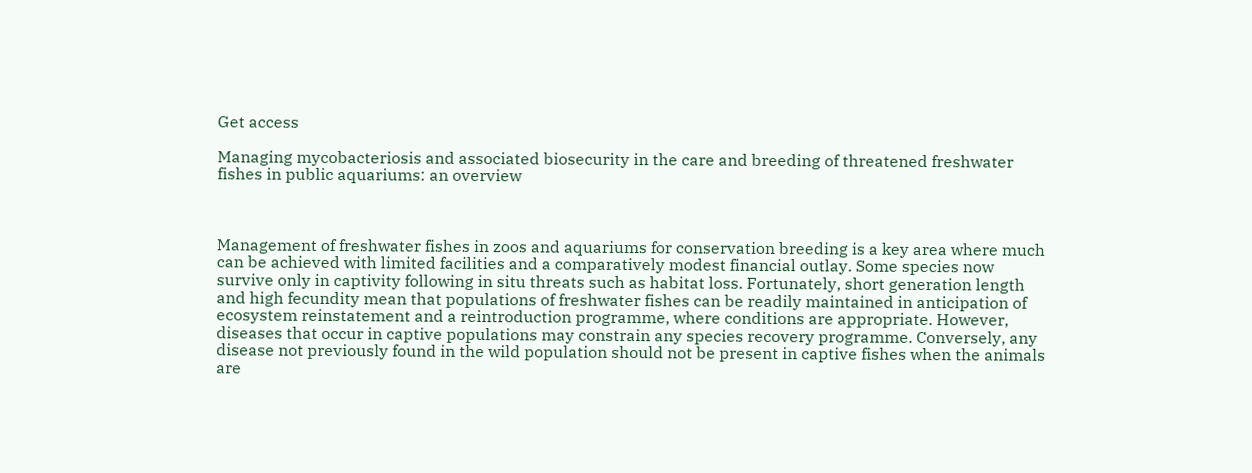Get access

Managing mycobacteriosis and associated biosecurity in the care and breeding of threatened freshwater fishes in public aquariums: an overview



Management of freshwater fishes in zoos and aquariums for conservation breeding is a key area where much can be achieved with limited facilities and a comparatively modest financial outlay. Some species now survive only in captivity following in situ threats such as habitat loss. Fortunately, short generation length and high fecundity mean that populations of freshwater fishes can be readily maintained in anticipation of ecosystem reinstatement and a reintroduction programme, where conditions are appropriate. However, diseases that occur in captive populations may constrain any species recovery programme. Conversely, any disease not previously found in the wild population should not be present in captive fishes when the animals are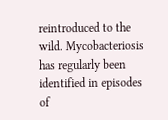reintroduced to the wild. Mycobacteriosis has regularly been identified in episodes of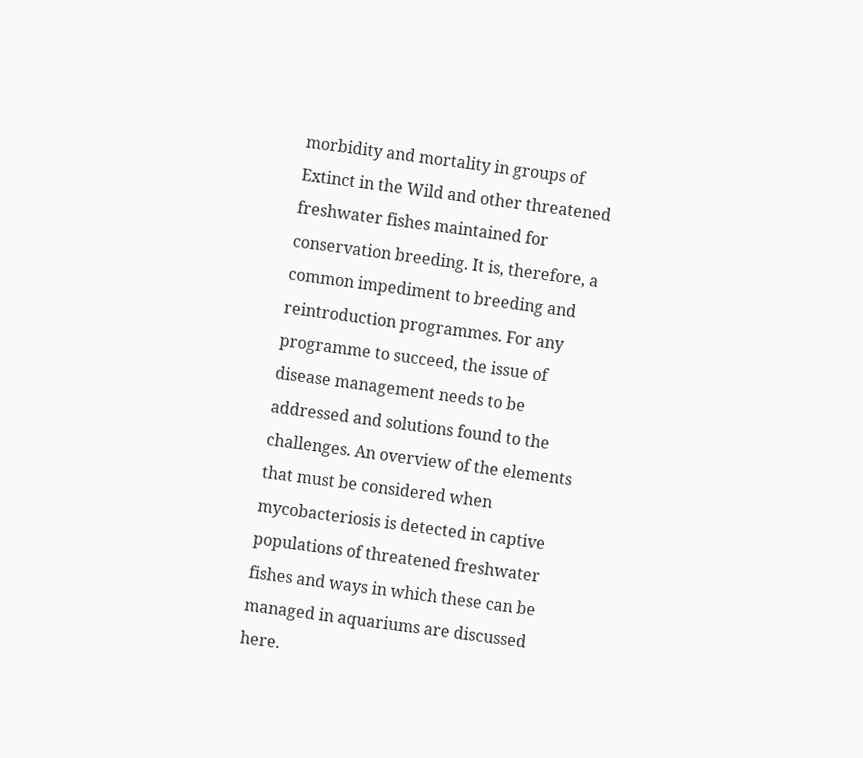morbidity and mortality in groups of Extinct in the Wild and other threatened freshwater fishes maintained for conservation breeding. It is, therefore, a common impediment to breeding and reintroduction programmes. For any programme to succeed, the issue of disease management needs to be addressed and solutions found to the challenges. An overview of the elements that must be considered when mycobacteriosis is detected in captive populations of threatened freshwater fishes and ways in which these can be managed in aquariums are discussed here.